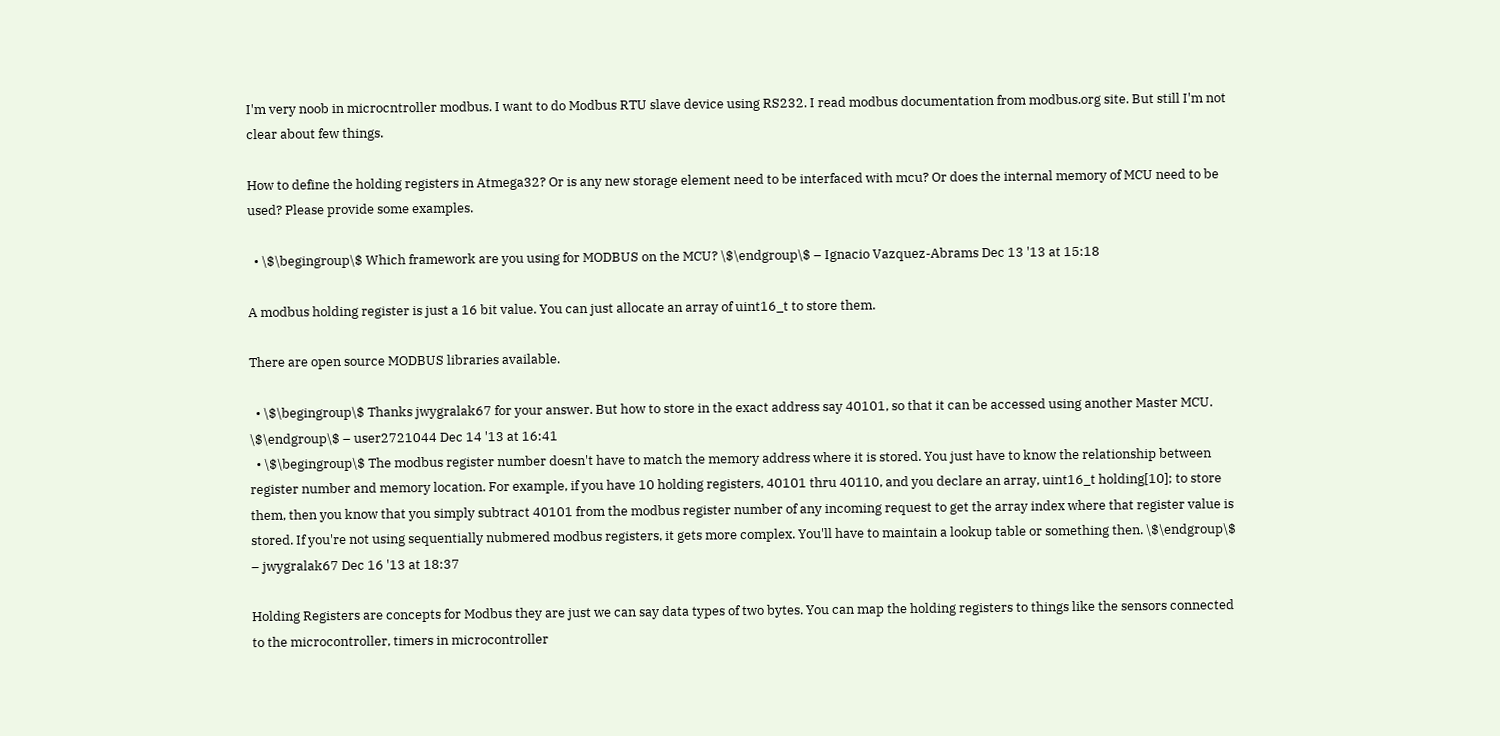I'm very noob in microcntroller modbus. I want to do Modbus RTU slave device using RS232. I read modbus documentation from modbus.org site. But still I'm not clear about few things.

How to define the holding registers in Atmega32? Or is any new storage element need to be interfaced with mcu? Or does the internal memory of MCU need to be used? Please provide some examples.

  • \$\begingroup\$ Which framework are you using for MODBUS on the MCU? \$\endgroup\$ – Ignacio Vazquez-Abrams Dec 13 '13 at 15:18

A modbus holding register is just a 16 bit value. You can just allocate an array of uint16_t to store them.

There are open source MODBUS libraries available.

  • \$\begingroup\$ Thanks jwygralak67 for your answer. But how to store in the exact address say 40101, so that it can be accessed using another Master MCU. \$\endgroup\$ – user2721044 Dec 14 '13 at 16:41
  • \$\begingroup\$ The modbus register number doesn't have to match the memory address where it is stored. You just have to know the relationship between register number and memory location. For example, if you have 10 holding registers, 40101 thru 40110, and you declare an array, uint16_t holding[10]; to store them, then you know that you simply subtract 40101 from the modbus register number of any incoming request to get the array index where that register value is stored. If you're not using sequentially nubmered modbus registers, it gets more complex. You'll have to maintain a lookup table or something then. \$\endgroup\$ – jwygralak67 Dec 16 '13 at 18:37

Holding Registers are concepts for Modbus they are just we can say data types of two bytes. You can map the holding registers to things like the sensors connected to the microcontroller, timers in microcontroller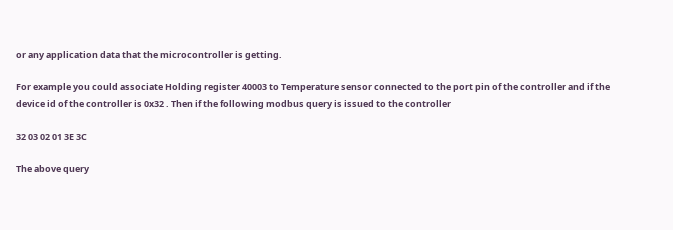or any application data that the microcontroller is getting.

For example you could associate Holding register 40003 to Temperature sensor connected to the port pin of the controller and if the device id of the controller is 0x32 . Then if the following modbus query is issued to the controller

32 03 02 01 3E 3C

The above query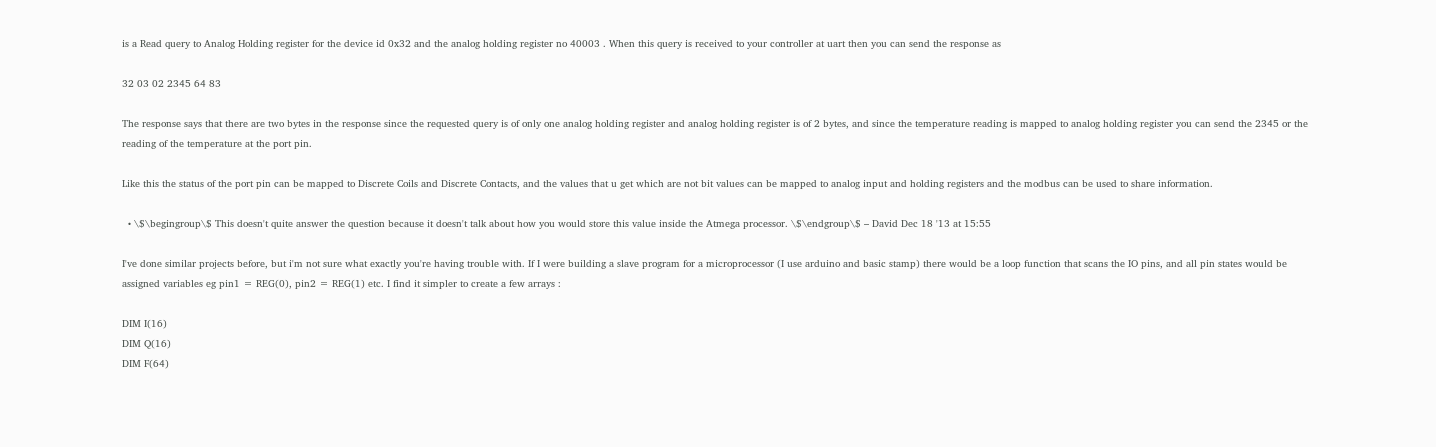is a Read query to Analog Holding register for the device id 0x32 and the analog holding register no 40003 . When this query is received to your controller at uart then you can send the response as

32 03 02 2345 64 83

The response says that there are two bytes in the response since the requested query is of only one analog holding register and analog holding register is of 2 bytes, and since the temperature reading is mapped to analog holding register you can send the 2345 or the reading of the temperature at the port pin.

Like this the status of the port pin can be mapped to Discrete Coils and Discrete Contacts, and the values that u get which are not bit values can be mapped to analog input and holding registers and the modbus can be used to share information.

  • \$\begingroup\$ This doesn't quite answer the question because it doesn't talk about how you would store this value inside the Atmega processor. \$\endgroup\$ – David Dec 18 '13 at 15:55

I've done similar projects before, but i'm not sure what exactly you're having trouble with. If I were building a slave program for a microprocessor (I use arduino and basic stamp) there would be a loop function that scans the IO pins, and all pin states would be assigned variables eg pin1 = REG(0), pin2 = REG(1) etc. I find it simpler to create a few arrays :

DIM I(16)
DIM Q(16)
DIM F(64)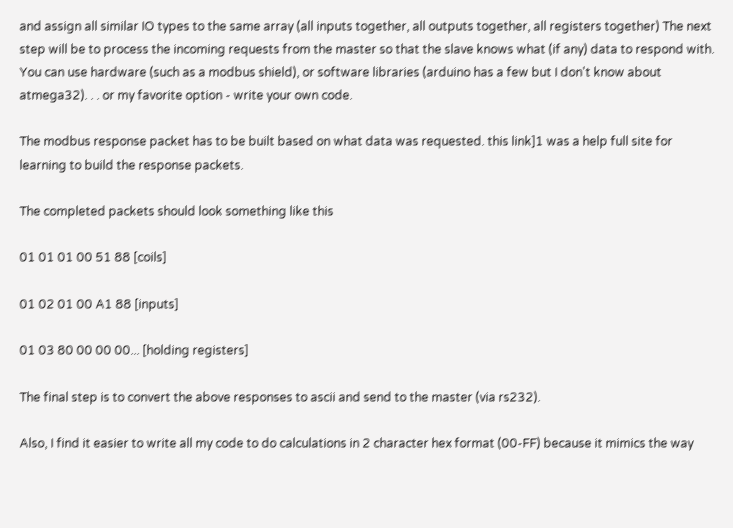and assign all similar IO types to the same array (all inputs together, all outputs together, all registers together) The next step will be to process the incoming requests from the master so that the slave knows what (if any) data to respond with. You can use hardware (such as a modbus shield), or software libraries (arduino has a few but I don't know about atmega32). . . or my favorite option - write your own code.

The modbus response packet has to be built based on what data was requested. this link]1 was a help full site for learning to build the response packets.

The completed packets should look something like this

01 01 01 00 51 88 [coils]

01 02 01 00 A1 88 [inputs]

01 03 80 00 00 00... [holding registers]

The final step is to convert the above responses to ascii and send to the master (via rs232).

Also, I find it easier to write all my code to do calculations in 2 character hex format (00-FF) because it mimics the way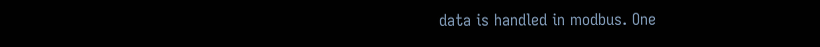data is handled in modbus. One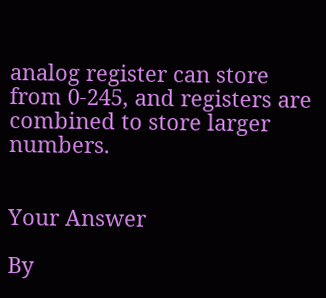analog register can store from 0-245, and registers are combined to store larger numbers.


Your Answer

By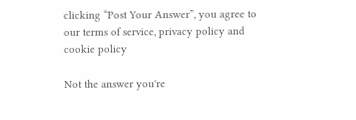clicking “Post Your Answer”, you agree to our terms of service, privacy policy and cookie policy

Not the answer you're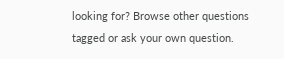looking for? Browse other questions tagged or ask your own question.